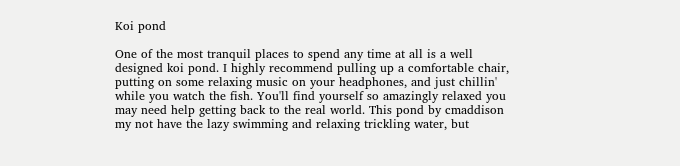Koi pond

One of the most tranquil places to spend any time at all is a well designed koi pond. I highly recommend pulling up a comfortable chair, putting on some relaxing music on your headphones, and just chillin' while you watch the fish. You'll find yourself so amazingly relaxed you may need help getting back to the real world. This pond by cmaddison my not have the lazy swimming and relaxing trickling water, but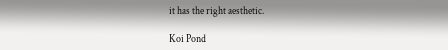it has the right aesthetic.

Koi Pond